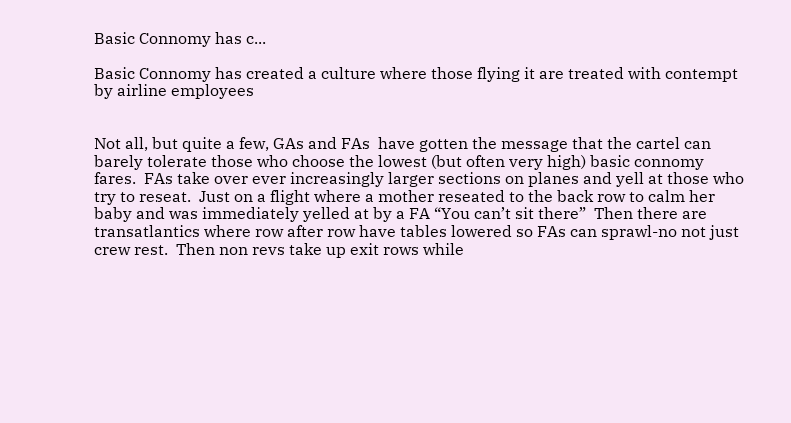Basic Connomy has c...

Basic Connomy has created a culture where those flying it are treated with contempt by airline employees


Not all, but quite a few, GAs and FAs  have gotten the message that the cartel can barely tolerate those who choose the lowest (but often very high) basic connomy  fares.  FAs take over ever increasingly larger sections on planes and yell at those who try to reseat.  Just on a flight where a mother reseated to the back row to calm her baby and was immediately yelled at by a FA “You can’t sit there”  Then there are transatlantics where row after row have tables lowered so FAs can sprawl-no not just crew rest.  Then non revs take up exit rows while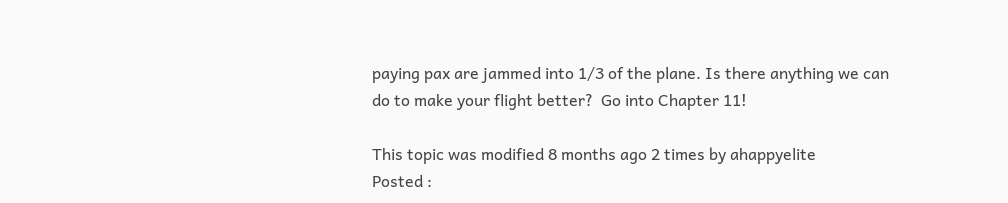paying pax are jammed into 1/3 of the plane. Is there anything we can do to make your flight better?  Go into Chapter 11!

This topic was modified 8 months ago 2 times by ahappyelite
Posted :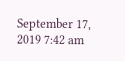September 17, 2019 7:42 am